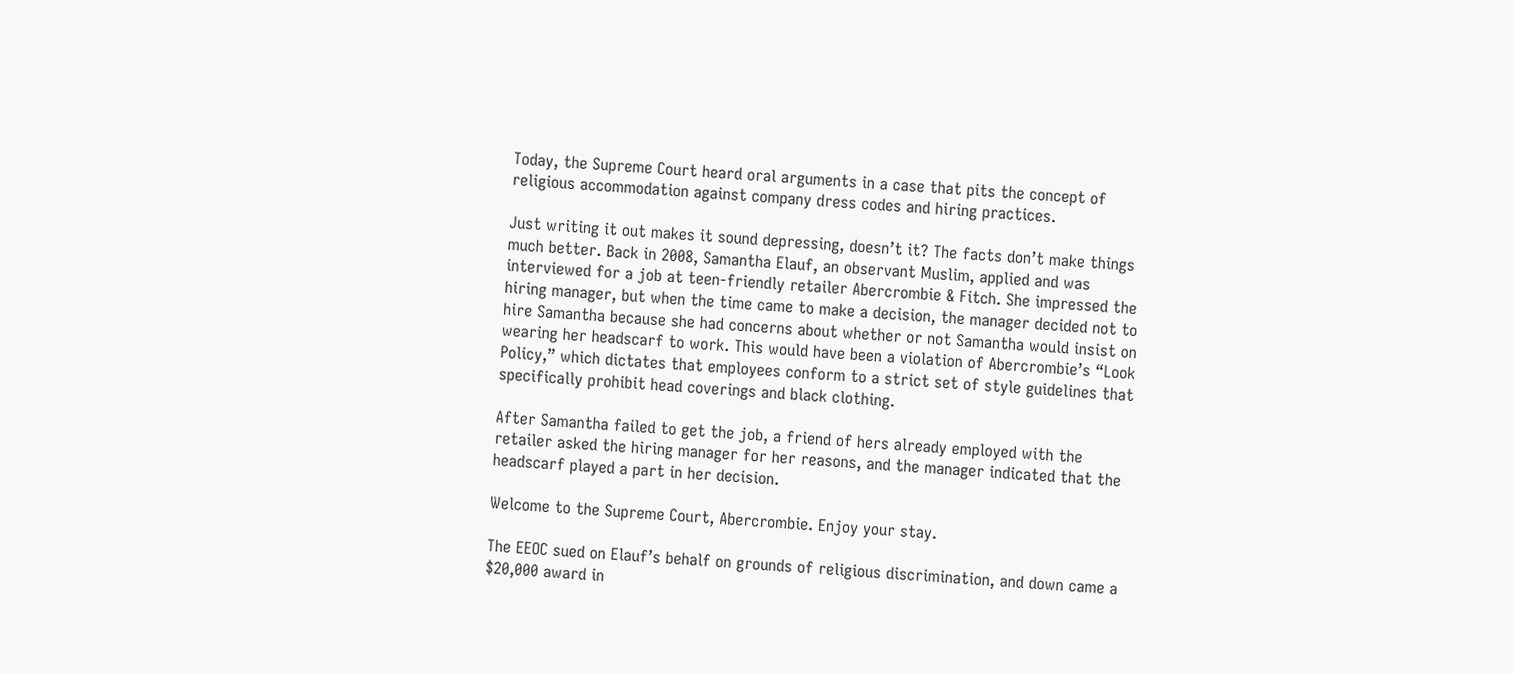Today, the Supreme Court heard oral arguments in a case that pits the concept of religious accommodation against company dress codes and hiring practices.

Just writing it out makes it sound depressing, doesn’t it? The facts don’t make things much better. Back in 2008, Samantha Elauf, an observant Muslim, applied and was interviewed for a job at teen-friendly retailer Abercrombie & Fitch. She impressed the hiring manager, but when the time came to make a decision, the manager decided not to hire Samantha because she had concerns about whether or not Samantha would insist on wearing her headscarf to work. This would have been a violation of Abercrombie’s “Look Policy,” which dictates that employees conform to a strict set of style guidelines that specifically prohibit head coverings and black clothing.

After Samantha failed to get the job, a friend of hers already employed with the retailer asked the hiring manager for her reasons, and the manager indicated that the headscarf played a part in her decision.

Welcome to the Supreme Court, Abercrombie. Enjoy your stay.

The EEOC sued on Elauf’s behalf on grounds of religious discrimination, and down came a $20,000 award in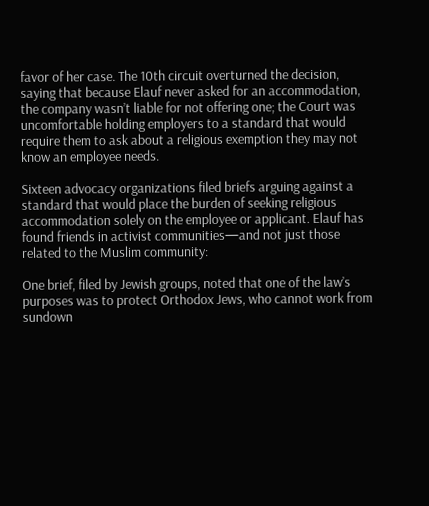favor of her case. The 10th circuit overturned the decision, saying that because Elauf never asked for an accommodation, the company wasn’t liable for not offering one; the Court was uncomfortable holding employers to a standard that would require them to ask about a religious exemption they may not know an employee needs.

Sixteen advocacy organizations filed briefs arguing against a standard that would place the burden of seeking religious accommodation solely on the employee or applicant. Elauf has found friends in activist communities—and not just those related to the Muslim community:

One brief, filed by Jewish groups, noted that one of the law’s purposes was to protect Orthodox Jews, who cannot work from sundown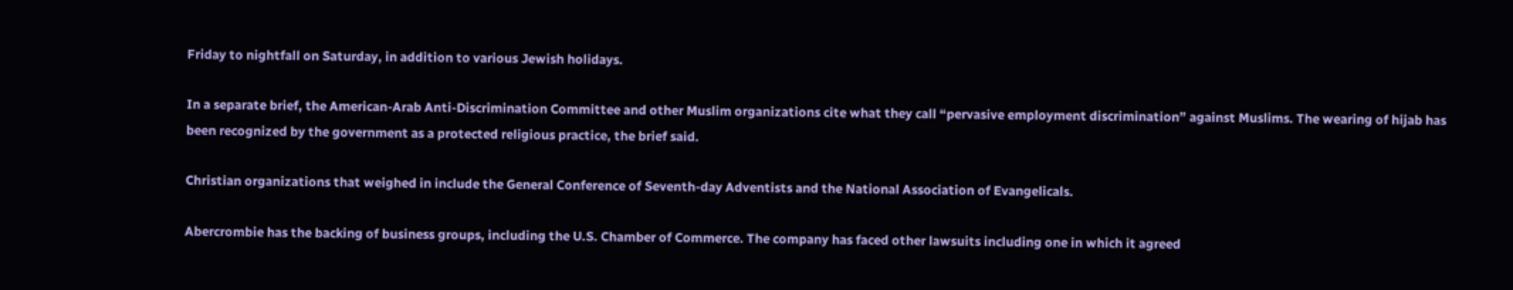Friday to nightfall on Saturday, in addition to various Jewish holidays.

In a separate brief, the American-Arab Anti-Discrimination Committee and other Muslim organizations cite what they call “pervasive employment discrimination” against Muslims. The wearing of hijab has been recognized by the government as a protected religious practice, the brief said.

Christian organizations that weighed in include the General Conference of Seventh-day Adventists and the National Association of Evangelicals.

Abercrombie has the backing of business groups, including the U.S. Chamber of Commerce. The company has faced other lawsuits including one in which it agreed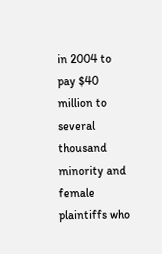in 2004 to pay $40 million to several thousand minority and female plaintiffs who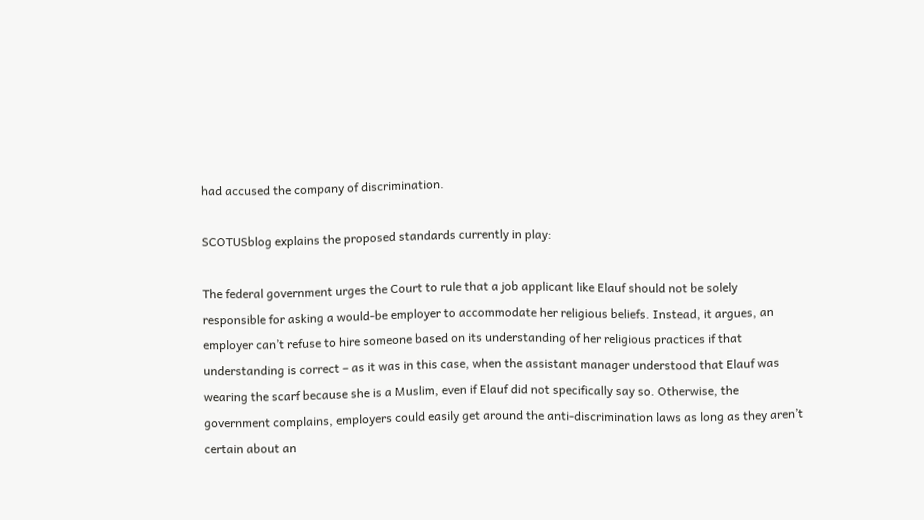had accused the company of discrimination.

SCOTUSblog explains the proposed standards currently in play:

The federal government urges the Court to rule that a job applicant like Elauf should not be solely responsible for asking a would-be employer to accommodate her religious beliefs. Instead, it argues, an employer can’t refuse to hire someone based on its understanding of her religious practices if that understanding is correct – as it was in this case, when the assistant manager understood that Elauf was wearing the scarf because she is a Muslim, even if Elauf did not specifically say so. Otherwise, the government complains, employers could easily get around the anti-discrimination laws as long as they aren’t certain about an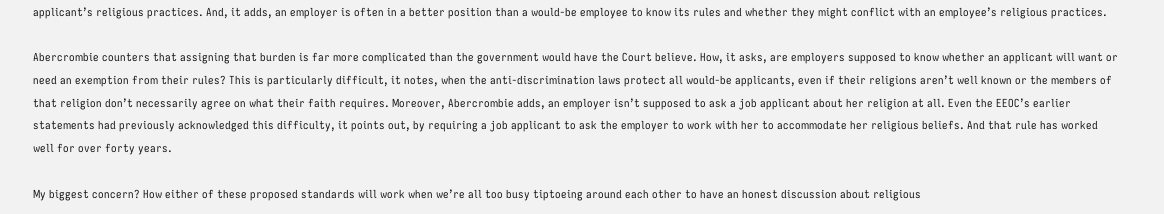applicant’s religious practices. And, it adds, an employer is often in a better position than a would-be employee to know its rules and whether they might conflict with an employee’s religious practices.

Abercrombie counters that assigning that burden is far more complicated than the government would have the Court believe. How, it asks, are employers supposed to know whether an applicant will want or need an exemption from their rules? This is particularly difficult, it notes, when the anti-discrimination laws protect all would-be applicants, even if their religions aren’t well known or the members of that religion don’t necessarily agree on what their faith requires. Moreover, Abercrombie adds, an employer isn’t supposed to ask a job applicant about her religion at all. Even the EEOC’s earlier statements had previously acknowledged this difficulty, it points out, by requiring a job applicant to ask the employer to work with her to accommodate her religious beliefs. And that rule has worked well for over forty years.

My biggest concern? How either of these proposed standards will work when we’re all too busy tiptoeing around each other to have an honest discussion about religious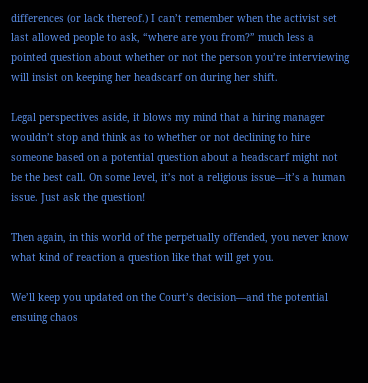differences (or lack thereof.) I can’t remember when the activist set last allowed people to ask, “where are you from?” much less a pointed question about whether or not the person you’re interviewing will insist on keeping her headscarf on during her shift.

Legal perspectives aside, it blows my mind that a hiring manager wouldn’t stop and think as to whether or not declining to hire someone based on a potential question about a headscarf might not be the best call. On some level, it’s not a religious issue—it’s a human issue. Just ask the question!

Then again, in this world of the perpetually offended, you never know what kind of reaction a question like that will get you.

We’ll keep you updated on the Court’s decision—and the potential ensuing chaos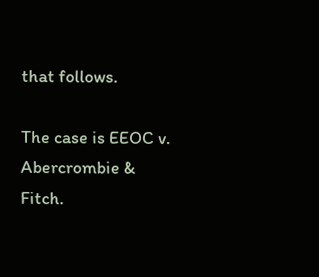that follows.

The case is EEOC v. Abercrombie & Fitch.